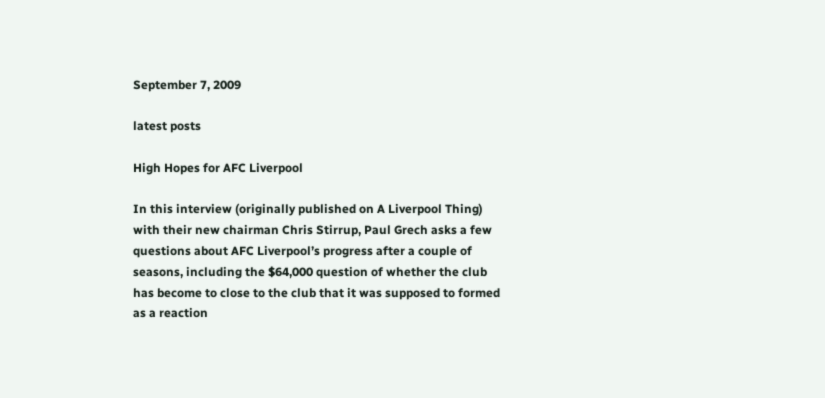September 7, 2009

latest posts

High Hopes for AFC Liverpool

In this interview (originally published on A Liverpool Thing) with their new chairman Chris Stirrup, Paul Grech asks a few questions about AFC Liverpool’s progress after a couple of seasons, including the $64,000 question of whether the club has become to close to the club that it was supposed to formed as a reaction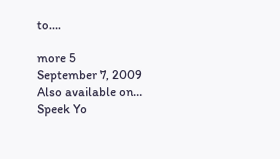to….

more 5
September 7, 2009
Also available on…
Speek Yo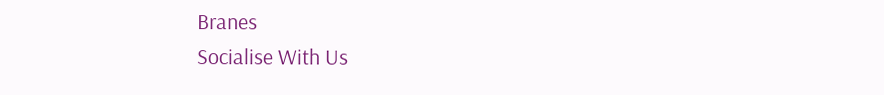Branes
Socialise With Us